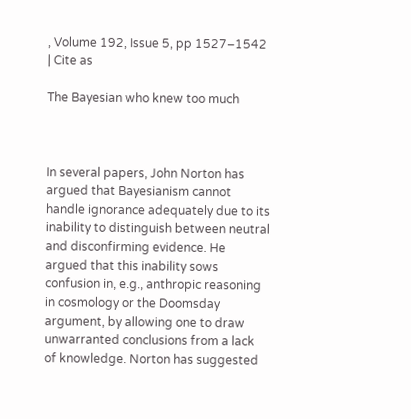, Volume 192, Issue 5, pp 1527–1542 | Cite as

The Bayesian who knew too much



In several papers, John Norton has argued that Bayesianism cannot handle ignorance adequately due to its inability to distinguish between neutral and disconfirming evidence. He argued that this inability sows confusion in, e.g., anthropic reasoning in cosmology or the Doomsday argument, by allowing one to draw unwarranted conclusions from a lack of knowledge. Norton has suggested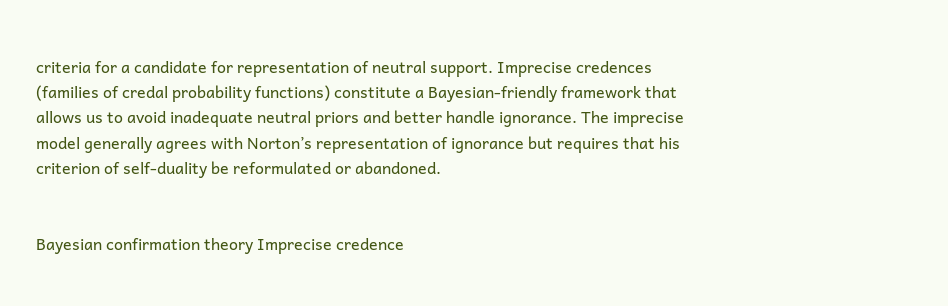criteria for a candidate for representation of neutral support. Imprecise credences (families of credal probability functions) constitute a Bayesian-friendly framework that allows us to avoid inadequate neutral priors and better handle ignorance. The imprecise model generally agrees with Norton’s representation of ignorance but requires that his criterion of self-duality be reformulated or abandoned.


Bayesian confirmation theory Imprecise credence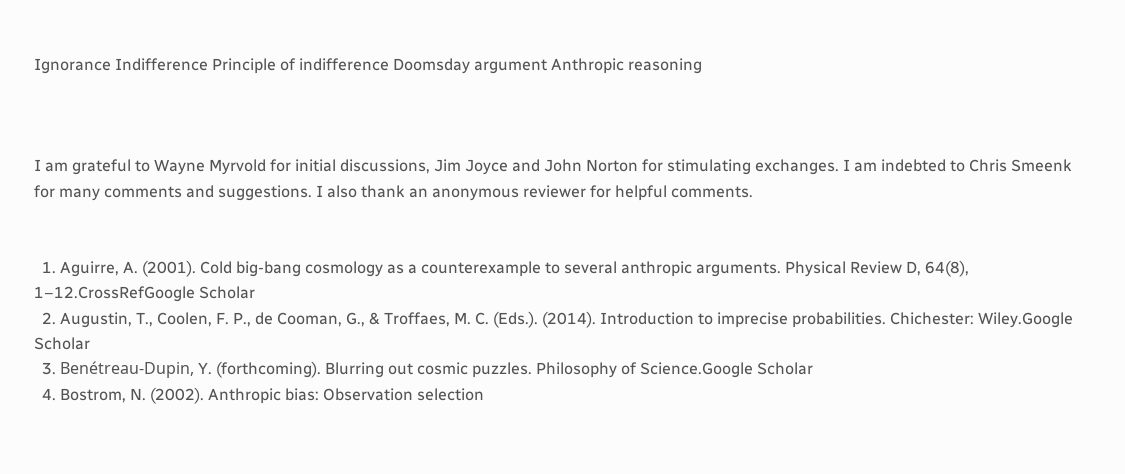Ignorance Indifference Principle of indifference Doomsday argument Anthropic reasoning



I am grateful to Wayne Myrvold for initial discussions, Jim Joyce and John Norton for stimulating exchanges. I am indebted to Chris Smeenk for many comments and suggestions. I also thank an anonymous reviewer for helpful comments.


  1. Aguirre, A. (2001). Cold big-bang cosmology as a counterexample to several anthropic arguments. Physical Review D, 64(8), 1–12.CrossRefGoogle Scholar
  2. Augustin, T., Coolen, F. P., de Cooman, G., & Troffaes, M. C. (Eds.). (2014). Introduction to imprecise probabilities. Chichester: Wiley.Google Scholar
  3. Benétreau-Dupin, Y. (forthcoming). Blurring out cosmic puzzles. Philosophy of Science.Google Scholar
  4. Bostrom, N. (2002). Anthropic bias: Observation selection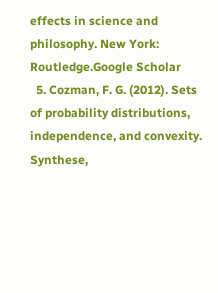effects in science and philosophy. New York: Routledge.Google Scholar
  5. Cozman, F. G. (2012). Sets of probability distributions, independence, and convexity. Synthese,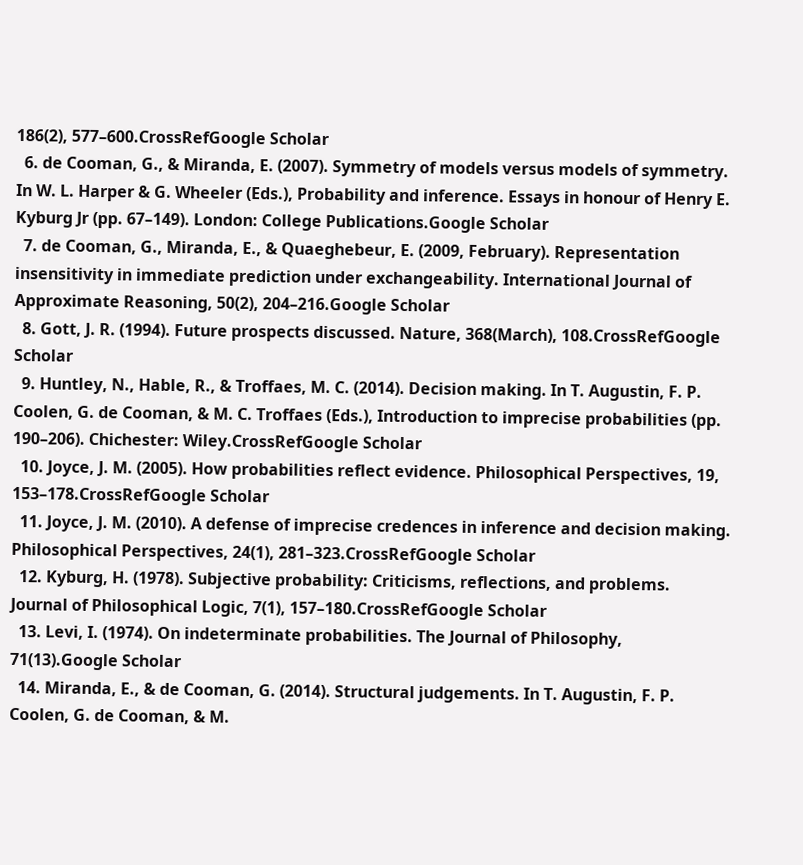186(2), 577–600.CrossRefGoogle Scholar
  6. de Cooman, G., & Miranda, E. (2007). Symmetry of models versus models of symmetry. In W. L. Harper & G. Wheeler (Eds.), Probability and inference. Essays in honour of Henry E. Kyburg Jr (pp. 67–149). London: College Publications.Google Scholar
  7. de Cooman, G., Miranda, E., & Quaeghebeur, E. (2009, February). Representation insensitivity in immediate prediction under exchangeability. International Journal of Approximate Reasoning, 50(2), 204–216.Google Scholar
  8. Gott, J. R. (1994). Future prospects discussed. Nature, 368(March), 108.CrossRefGoogle Scholar
  9. Huntley, N., Hable, R., & Troffaes, M. C. (2014). Decision making. In T. Augustin, F. P. Coolen, G. de Cooman, & M. C. Troffaes (Eds.), Introduction to imprecise probabilities (pp. 190–206). Chichester: Wiley.CrossRefGoogle Scholar
  10. Joyce, J. M. (2005). How probabilities reflect evidence. Philosophical Perspectives, 19, 153–178.CrossRefGoogle Scholar
  11. Joyce, J. M. (2010). A defense of imprecise credences in inference and decision making. Philosophical Perspectives, 24(1), 281–323.CrossRefGoogle Scholar
  12. Kyburg, H. (1978). Subjective probability: Criticisms, reflections, and problems. Journal of Philosophical Logic, 7(1), 157–180.CrossRefGoogle Scholar
  13. Levi, I. (1974). On indeterminate probabilities. The Journal of Philosophy, 71(13).Google Scholar
  14. Miranda, E., & de Cooman, G. (2014). Structural judgements. In T. Augustin, F. P. Coolen, G. de Cooman, & M.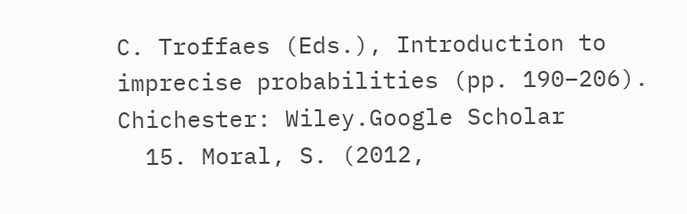C. Troffaes (Eds.), Introduction to imprecise probabilities (pp. 190–206). Chichester: Wiley.Google Scholar
  15. Moral, S. (2012,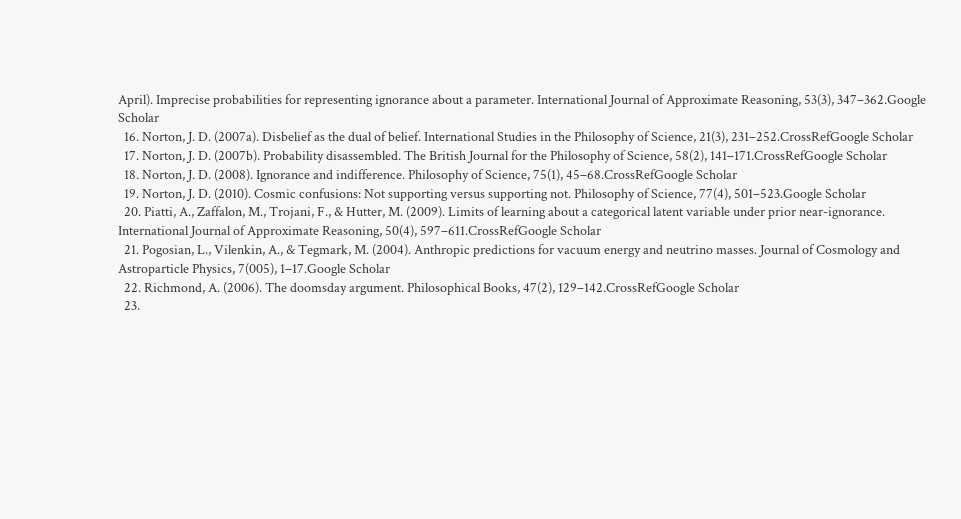April). Imprecise probabilities for representing ignorance about a parameter. International Journal of Approximate Reasoning, 53(3), 347–362.Google Scholar
  16. Norton, J. D. (2007a). Disbelief as the dual of belief. International Studies in the Philosophy of Science, 21(3), 231–252.CrossRefGoogle Scholar
  17. Norton, J. D. (2007b). Probability disassembled. The British Journal for the Philosophy of Science, 58(2), 141–171.CrossRefGoogle Scholar
  18. Norton, J. D. (2008). Ignorance and indifference. Philosophy of Science, 75(1), 45–68.CrossRefGoogle Scholar
  19. Norton, J. D. (2010). Cosmic confusions: Not supporting versus supporting not. Philosophy of Science, 77(4), 501–523.Google Scholar
  20. Piatti, A., Zaffalon, M., Trojani, F., & Hutter, M. (2009). Limits of learning about a categorical latent variable under prior near-ignorance. International Journal of Approximate Reasoning, 50(4), 597–611.CrossRefGoogle Scholar
  21. Pogosian, L., Vilenkin, A., & Tegmark, M. (2004). Anthropic predictions for vacuum energy and neutrino masses. Journal of Cosmology and Astroparticle Physics, 7(005), 1–17.Google Scholar
  22. Richmond, A. (2006). The doomsday argument. Philosophical Books, 47(2), 129–142.CrossRefGoogle Scholar
  23.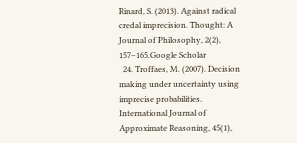Rinard, S. (2013). Against radical credal imprecision. Thought: A Journal of Philosophy, 2(2), 157–165.Google Scholar
  24. Troffaes, M. (2007). Decision making under uncertainty using imprecise probabilities. International Journal of Approximate Reasoning, 45(1),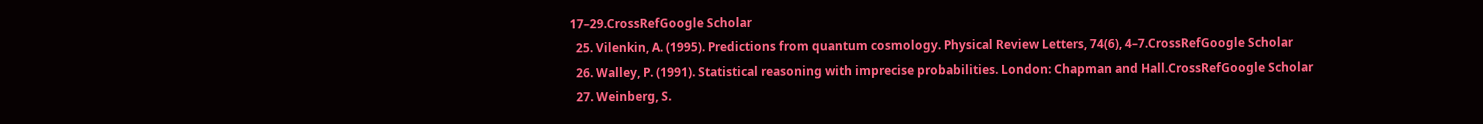17–29.CrossRefGoogle Scholar
  25. Vilenkin, A. (1995). Predictions from quantum cosmology. Physical Review Letters, 74(6), 4–7.CrossRefGoogle Scholar
  26. Walley, P. (1991). Statistical reasoning with imprecise probabilities. London: Chapman and Hall.CrossRefGoogle Scholar
  27. Weinberg, S.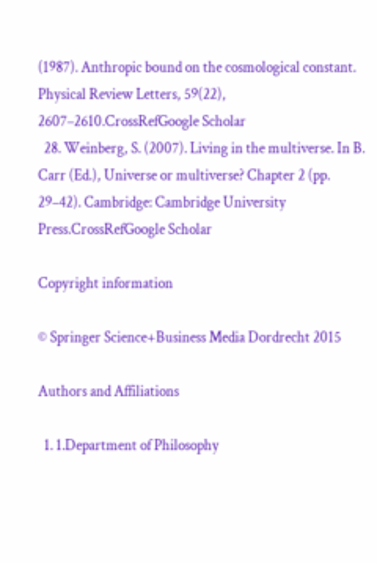(1987). Anthropic bound on the cosmological constant. Physical Review Letters, 59(22), 2607–2610.CrossRefGoogle Scholar
  28. Weinberg, S. (2007). Living in the multiverse. In B. Carr (Ed.), Universe or multiverse? Chapter 2 (pp. 29–42). Cambridge: Cambridge University Press.CrossRefGoogle Scholar

Copyright information

© Springer Science+Business Media Dordrecht 2015

Authors and Affiliations

  1. 1.Department of Philosophy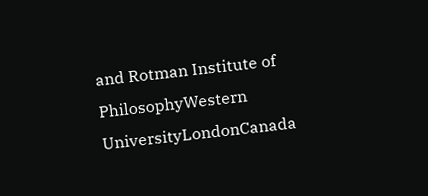and Rotman Institute of PhilosophyWestern UniversityLondonCanada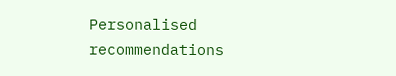Personalised recommendations